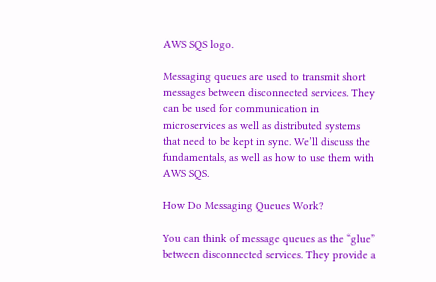AWS SQS logo.

Messaging queues are used to transmit short messages between disconnected services. They can be used for communication in microservices as well as distributed systems that need to be kept in sync. We’ll discuss the fundamentals, as well as how to use them with AWS SQS.

How Do Messaging Queues Work?

You can think of message queues as the “glue” between disconnected services. They provide a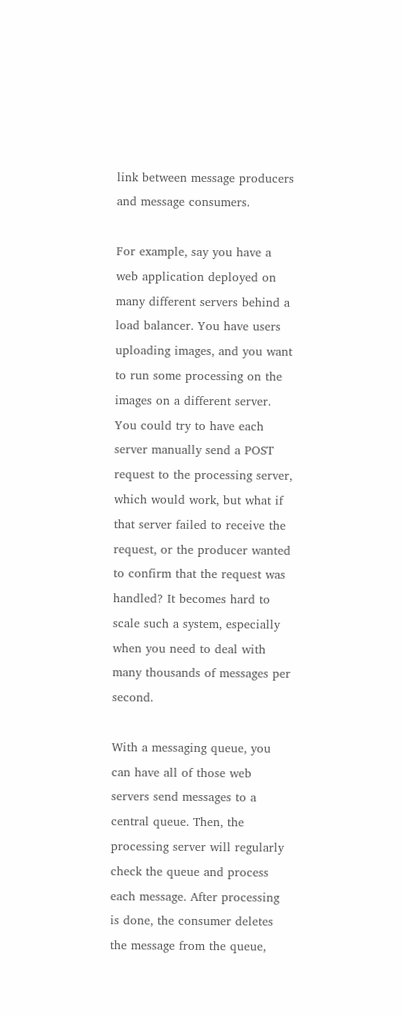link between message producers and message consumers.

For example, say you have a web application deployed on many different servers behind a load balancer. You have users uploading images, and you want to run some processing on the images on a different server. You could try to have each server manually send a POST request to the processing server, which would work, but what if that server failed to receive the request, or the producer wanted to confirm that the request was handled? It becomes hard to scale such a system, especially when you need to deal with many thousands of messages per second.

With a messaging queue, you can have all of those web servers send messages to a central queue. Then, the processing server will regularly check the queue and process each message. After processing is done, the consumer deletes the message from the queue,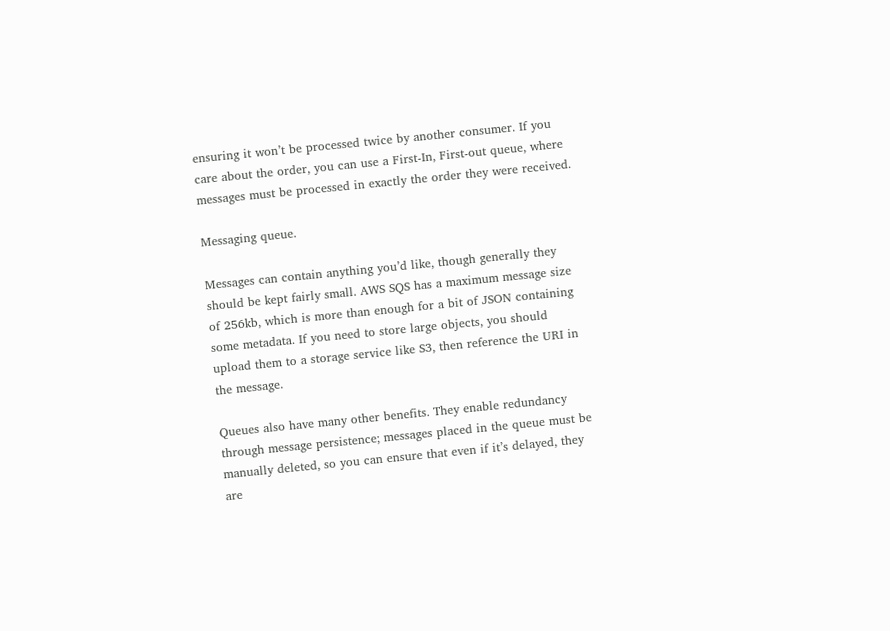ensuring it won’t be processed twice by another consumer. If you care about the order, you can use a First-In, First-out queue, where messages must be processed in exactly the order they were received.

Messaging queue.

Messages can contain anything you’d like, though generally they should be kept fairly small. AWS SQS has a maximum message size of 256kb, which is more than enough for a bit of JSON containing some metadata. If you need to store large objects, you should upload them to a storage service like S3, then reference the URI in the message.

Queues also have many other benefits. They enable redundancy through message persistence; messages placed in the queue must be manually deleted, so you can ensure that even if it’s delayed, they are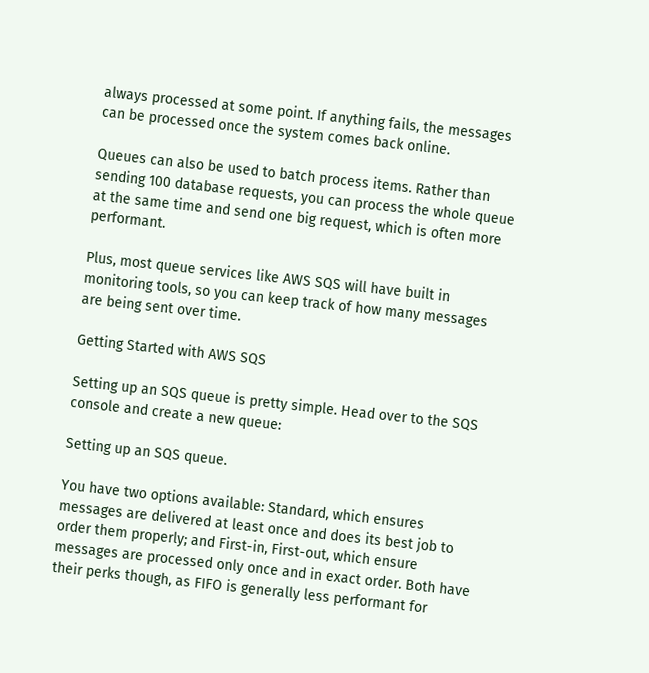always processed at some point. If anything fails, the messages can be processed once the system comes back online.

Queues can also be used to batch process items. Rather than sending 100 database requests, you can process the whole queue at the same time and send one big request, which is often more performant.

Plus, most queue services like AWS SQS will have built in monitoring tools, so you can keep track of how many messages are being sent over time.

Getting Started with AWS SQS

Setting up an SQS queue is pretty simple. Head over to the SQS console and create a new queue:

Setting up an SQS queue.

You have two options available: Standard, which ensures messages are delivered at least once and does its best job to order them properly; and First-in, First-out, which ensure messages are processed only once and in exact order. Both have their perks though, as FIFO is generally less performant for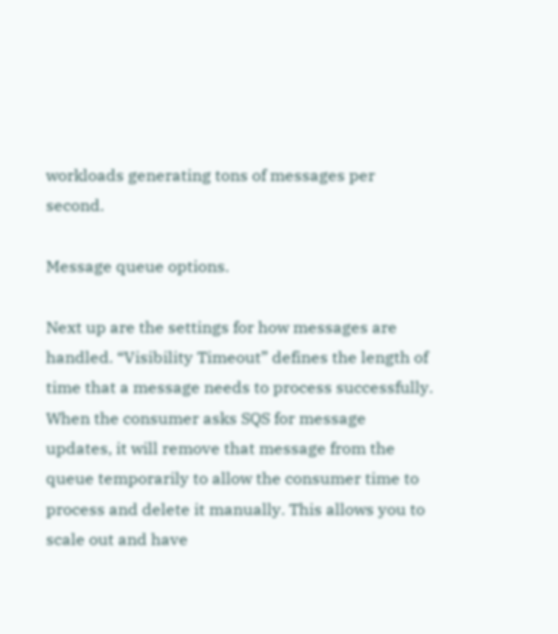workloads generating tons of messages per second.

Message queue options.

Next up are the settings for how messages are handled. “Visibility Timeout” defines the length of time that a message needs to process successfully. When the consumer asks SQS for message updates, it will remove that message from the queue temporarily to allow the consumer time to process and delete it manually. This allows you to scale out and have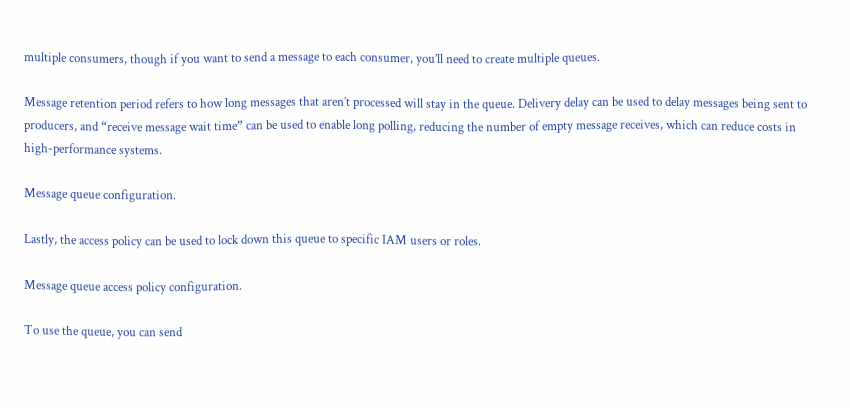multiple consumers, though if you want to send a message to each consumer, you’ll need to create multiple queues.

Message retention period refers to how long messages that aren’t processed will stay in the queue. Delivery delay can be used to delay messages being sent to producers, and “receive message wait time” can be used to enable long polling, reducing the number of empty message receives, which can reduce costs in high-performance systems.

Message queue configuration.

Lastly, the access policy can be used to lock down this queue to specific IAM users or roles.

Message queue access policy configuration.

To use the queue, you can send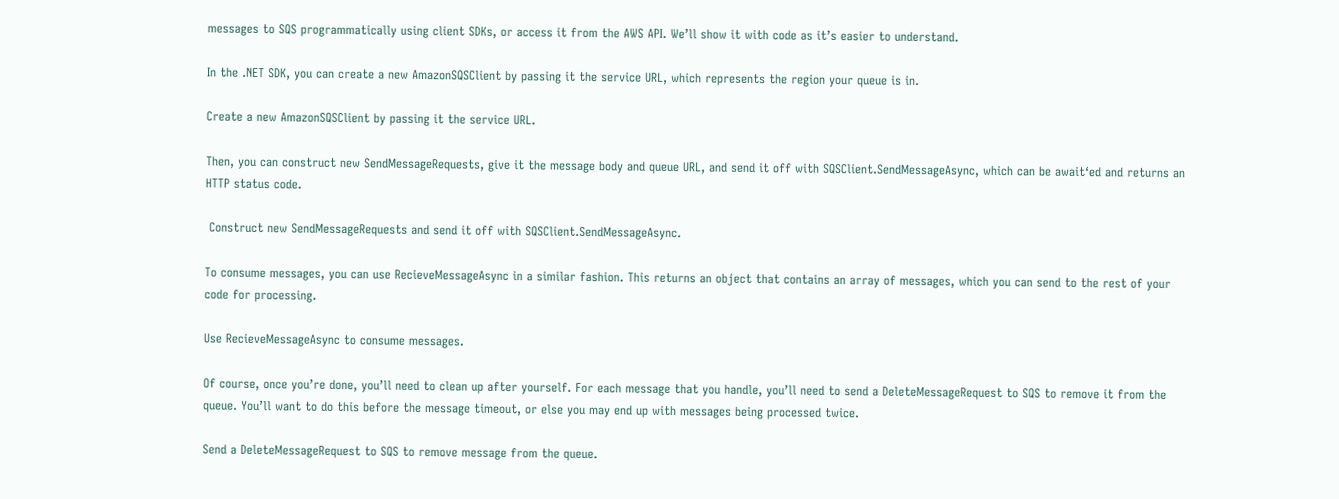messages to SQS programmatically using client SDKs, or access it from the AWS API. We’ll show it with code as it’s easier to understand.

In the .NET SDK, you can create a new AmazonSQSClient by passing it the service URL, which represents the region your queue is in.

Create a new AmazonSQSClient by passing it the service URL.

Then, you can construct new SendMessageRequests, give it the message body and queue URL, and send it off with SQSClient.SendMessageAsync, which can be await‘ed and returns an HTTP status code.

 Construct new SendMessageRequests and send it off with SQSClient.SendMessageAsync.

To consume messages, you can use RecieveMessageAsync in a similar fashion. This returns an object that contains an array of messages, which you can send to the rest of your code for processing.

Use RecieveMessageAsync to consume messages.

Of course, once you’re done, you’ll need to clean up after yourself. For each message that you handle, you’ll need to send a DeleteMessageRequest to SQS to remove it from the queue. You’ll want to do this before the message timeout, or else you may end up with messages being processed twice.

Send a DeleteMessageRequest to SQS to remove message from the queue.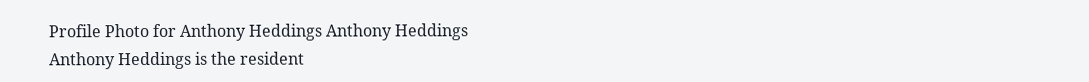Profile Photo for Anthony Heddings Anthony Heddings
Anthony Heddings is the resident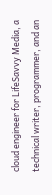cloud engineer for LifeSavvy Media, a technical writer, programmer, and an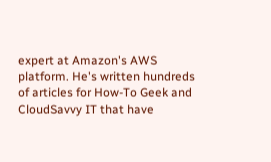expert at Amazon's AWS platform. He's written hundreds of articles for How-To Geek and CloudSavvy IT that have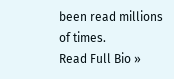been read millions of times.
Read Full Bio »